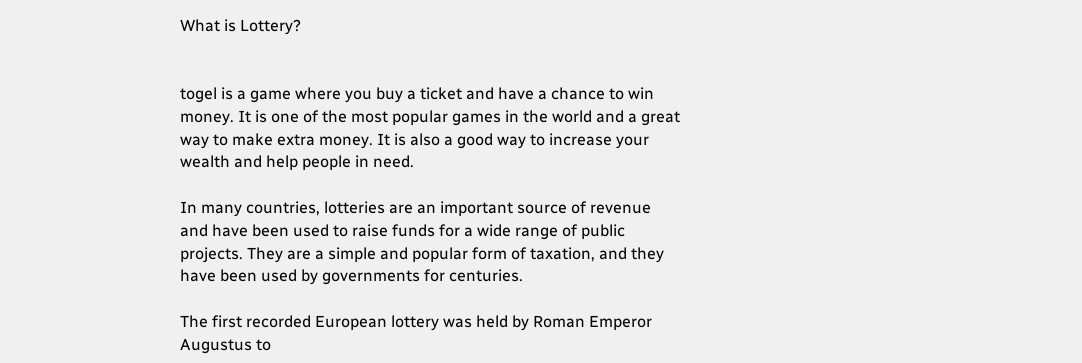What is Lottery?


togel is a game where you buy a ticket and have a chance to win money. It is one of the most popular games in the world and a great way to make extra money. It is also a good way to increase your wealth and help people in need.

In many countries, lotteries are an important source of revenue and have been used to raise funds for a wide range of public projects. They are a simple and popular form of taxation, and they have been used by governments for centuries.

The first recorded European lottery was held by Roman Emperor Augustus to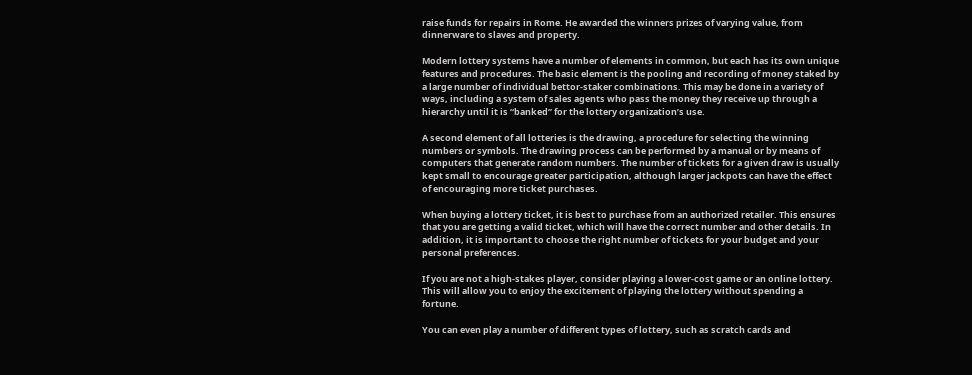raise funds for repairs in Rome. He awarded the winners prizes of varying value, from dinnerware to slaves and property.

Modern lottery systems have a number of elements in common, but each has its own unique features and procedures. The basic element is the pooling and recording of money staked by a large number of individual bettor-staker combinations. This may be done in a variety of ways, including a system of sales agents who pass the money they receive up through a hierarchy until it is “banked” for the lottery organization’s use.

A second element of all lotteries is the drawing, a procedure for selecting the winning numbers or symbols. The drawing process can be performed by a manual or by means of computers that generate random numbers. The number of tickets for a given draw is usually kept small to encourage greater participation, although larger jackpots can have the effect of encouraging more ticket purchases.

When buying a lottery ticket, it is best to purchase from an authorized retailer. This ensures that you are getting a valid ticket, which will have the correct number and other details. In addition, it is important to choose the right number of tickets for your budget and your personal preferences.

If you are not a high-stakes player, consider playing a lower-cost game or an online lottery. This will allow you to enjoy the excitement of playing the lottery without spending a fortune.

You can even play a number of different types of lottery, such as scratch cards and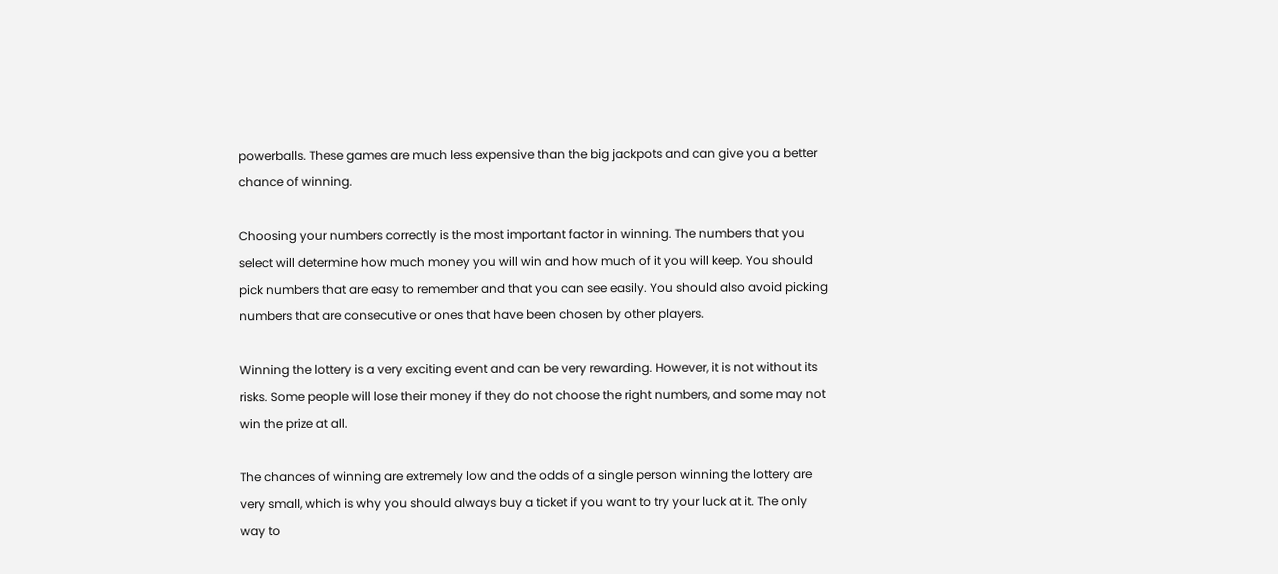powerballs. These games are much less expensive than the big jackpots and can give you a better chance of winning.

Choosing your numbers correctly is the most important factor in winning. The numbers that you select will determine how much money you will win and how much of it you will keep. You should pick numbers that are easy to remember and that you can see easily. You should also avoid picking numbers that are consecutive or ones that have been chosen by other players.

Winning the lottery is a very exciting event and can be very rewarding. However, it is not without its risks. Some people will lose their money if they do not choose the right numbers, and some may not win the prize at all.

The chances of winning are extremely low and the odds of a single person winning the lottery are very small, which is why you should always buy a ticket if you want to try your luck at it. The only way to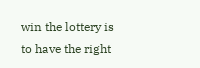win the lottery is to have the right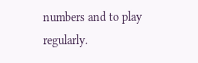numbers and to play regularly.